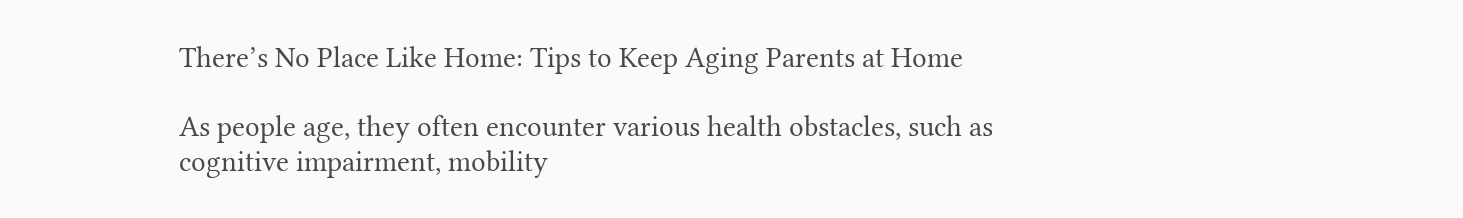There’s No Place Like Home: Tips to Keep Aging Parents at Home

As people age, they often encounter various health obstacles, such as cognitive impairment, mobility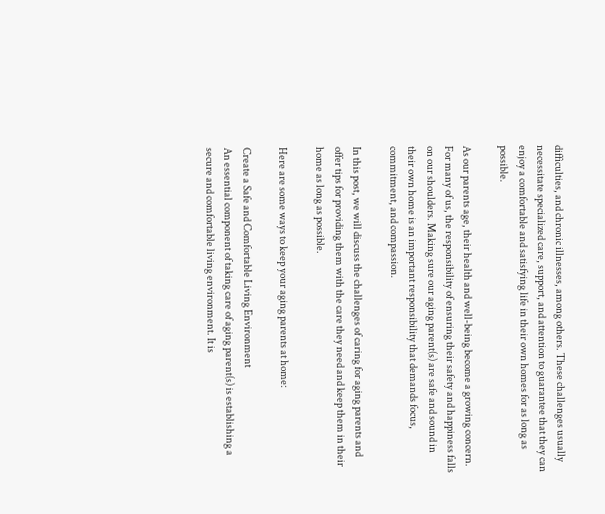difficulties, and chronic illnesses, among others. These challenges usually necessitate specialized care, support, and attention to guarantee that they can enjoy a comfortable and satisfying life in their own homes for as long as possible.

As our parents age, their health and well-being become a growing concern. For many of us, the responsibility of ensuring their safety and happiness falls on our shoulders. Making sure our aging parent(s) are safe and sound in their own home is an important responsibility that demands focus, commitment, and compassion.

In this post, we will discuss the challenges of caring for aging parents and offer tips for providing them with the care they need and keep them in their home as long as possible.

Here are some ways to keep your aging parents at home:

Create a Safe and Comfortable Living Environment
An essential component of taking care of aging parent(s) is establishing a secure and comfortable living environment. It is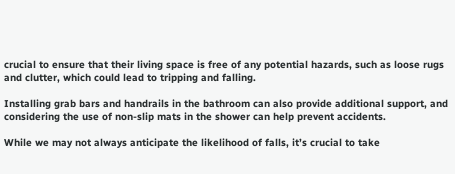crucial to ensure that their living space is free of any potential hazards, such as loose rugs and clutter, which could lead to tripping and falling.

Installing grab bars and handrails in the bathroom can also provide additional support, and considering the use of non-slip mats in the shower can help prevent accidents.

While we may not always anticipate the likelihood of falls, it’s crucial to take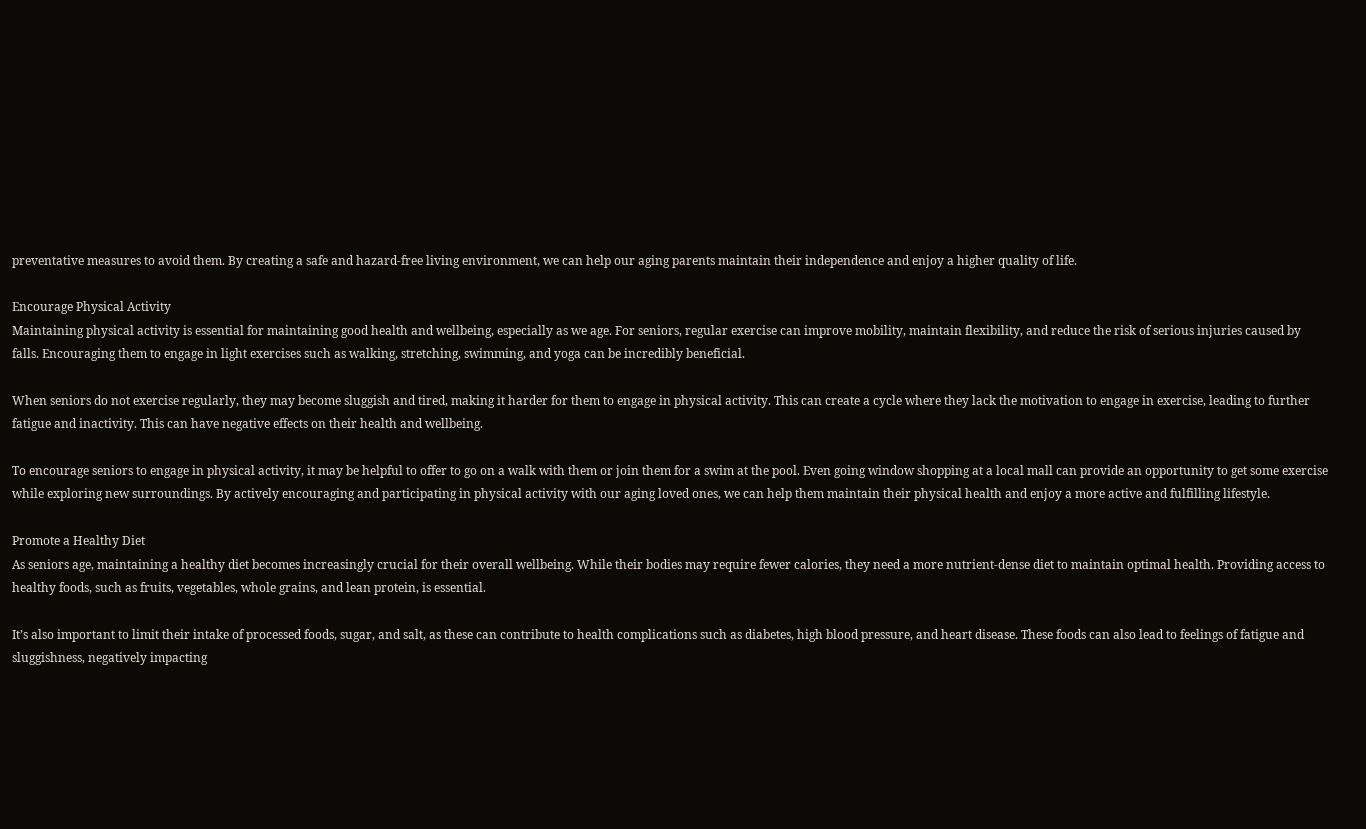preventative measures to avoid them. By creating a safe and hazard-free living environment, we can help our aging parents maintain their independence and enjoy a higher quality of life.

Encourage Physical Activity
Maintaining physical activity is essential for maintaining good health and wellbeing, especially as we age. For seniors, regular exercise can improve mobility, maintain flexibility, and reduce the risk of serious injuries caused by falls. Encouraging them to engage in light exercises such as walking, stretching, swimming, and yoga can be incredibly beneficial.

When seniors do not exercise regularly, they may become sluggish and tired, making it harder for them to engage in physical activity. This can create a cycle where they lack the motivation to engage in exercise, leading to further fatigue and inactivity. This can have negative effects on their health and wellbeing.

To encourage seniors to engage in physical activity, it may be helpful to offer to go on a walk with them or join them for a swim at the pool. Even going window shopping at a local mall can provide an opportunity to get some exercise while exploring new surroundings. By actively encouraging and participating in physical activity with our aging loved ones, we can help them maintain their physical health and enjoy a more active and fulfilling lifestyle.

Promote a Healthy Diet
As seniors age, maintaining a healthy diet becomes increasingly crucial for their overall wellbeing. While their bodies may require fewer calories, they need a more nutrient-dense diet to maintain optimal health. Providing access to healthy foods, such as fruits, vegetables, whole grains, and lean protein, is essential.

It’s also important to limit their intake of processed foods, sugar, and salt, as these can contribute to health complications such as diabetes, high blood pressure, and heart disease. These foods can also lead to feelings of fatigue and sluggishness, negatively impacting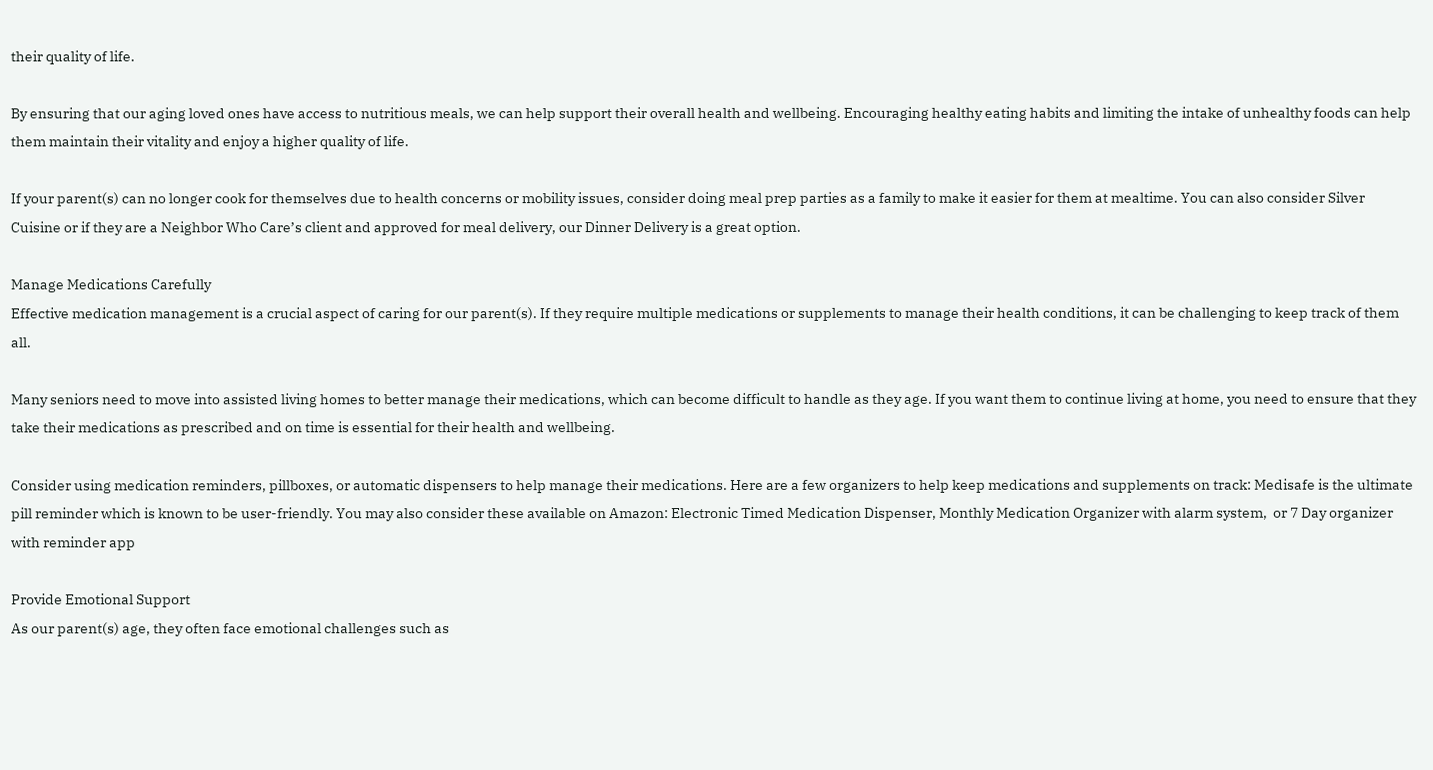their quality of life.

By ensuring that our aging loved ones have access to nutritious meals, we can help support their overall health and wellbeing. Encouraging healthy eating habits and limiting the intake of unhealthy foods can help them maintain their vitality and enjoy a higher quality of life.

If your parent(s) can no longer cook for themselves due to health concerns or mobility issues, consider doing meal prep parties as a family to make it easier for them at mealtime. You can also consider Silver Cuisine or if they are a Neighbor Who Care’s client and approved for meal delivery, our Dinner Delivery is a great option.

Manage Medications Carefully
Effective medication management is a crucial aspect of caring for our parent(s). If they require multiple medications or supplements to manage their health conditions, it can be challenging to keep track of them all.

Many seniors need to move into assisted living homes to better manage their medications, which can become difficult to handle as they age. If you want them to continue living at home, you need to ensure that they take their medications as prescribed and on time is essential for their health and wellbeing.

Consider using medication reminders, pillboxes, or automatic dispensers to help manage their medications. Here are a few organizers to help keep medications and supplements on track: Medisafe is the ultimate pill reminder which is known to be user-friendly. You may also consider these available on Amazon: Electronic Timed Medication Dispenser, Monthly Medication Organizer with alarm system,  or 7 Day organizer with reminder app

Provide Emotional Support
As our parent(s) age, they often face emotional challenges such as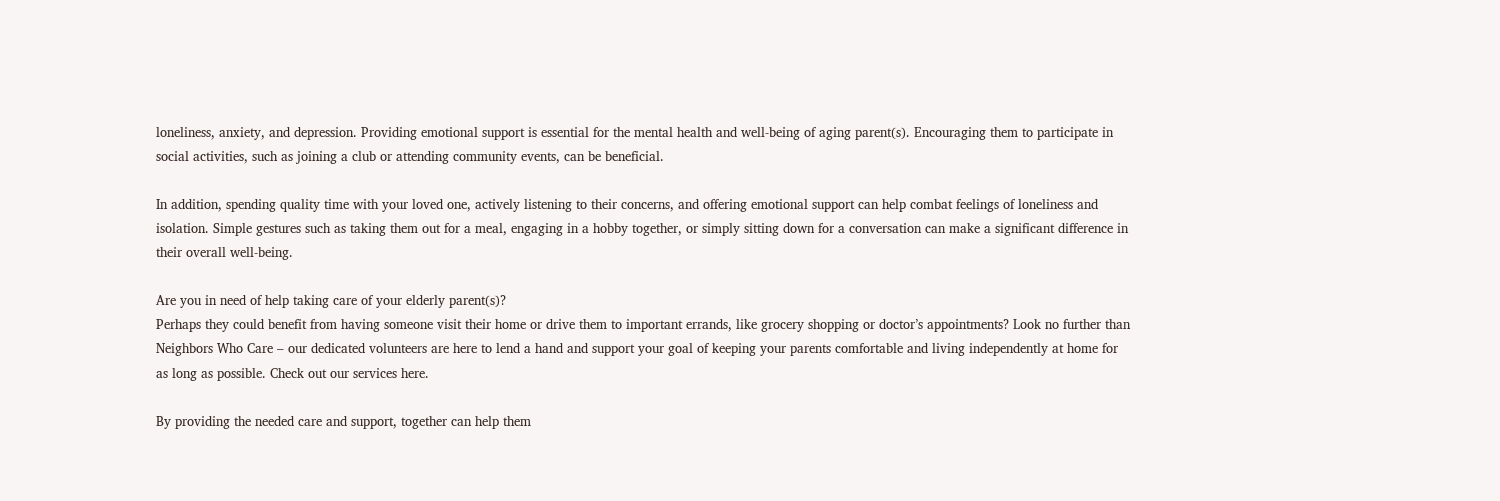loneliness, anxiety, and depression. Providing emotional support is essential for the mental health and well-being of aging parent(s). Encouraging them to participate in social activities, such as joining a club or attending community events, can be beneficial.

In addition, spending quality time with your loved one, actively listening to their concerns, and offering emotional support can help combat feelings of loneliness and isolation. Simple gestures such as taking them out for a meal, engaging in a hobby together, or simply sitting down for a conversation can make a significant difference in their overall well-being.

Are you in need of help taking care of your elderly parent(s)?
Perhaps they could benefit from having someone visit their home or drive them to important errands, like grocery shopping or doctor’s appointments? Look no further than Neighbors Who Care – our dedicated volunteers are here to lend a hand and support your goal of keeping your parents comfortable and living independently at home for as long as possible. Check out our services here.

By providing the needed care and support, together can help them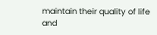maintain their quality of life and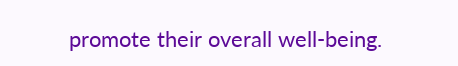promote their overall well-being.